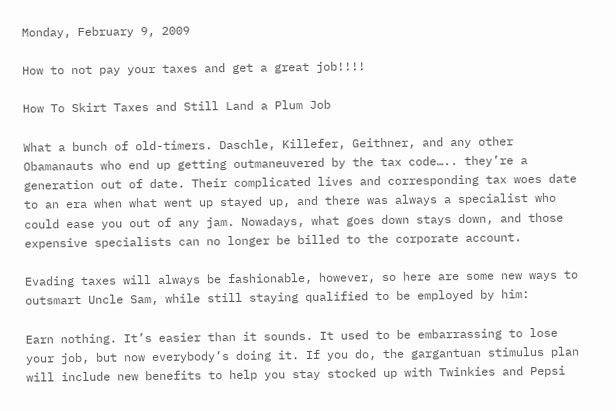Monday, February 9, 2009

How to not pay your taxes and get a great job!!!!

How To Skirt Taxes and Still Land a Plum Job

What a bunch of old-timers. Daschle, Killefer, Geithner, and any other Obamanauts who end up getting outmaneuvered by the tax code….. they’re a generation out of date. Their complicated lives and corresponding tax woes date to an era when what went up stayed up, and there was always a specialist who could ease you out of any jam. Nowadays, what goes down stays down, and those expensive specialists can no longer be billed to the corporate account.

Evading taxes will always be fashionable, however, so here are some new ways to outsmart Uncle Sam, while still staying qualified to be employed by him:

Earn nothing. It’s easier than it sounds. It used to be embarrassing to lose your job, but now everybody’s doing it. If you do, the gargantuan stimulus plan will include new benefits to help you stay stocked up with Twinkies and Pepsi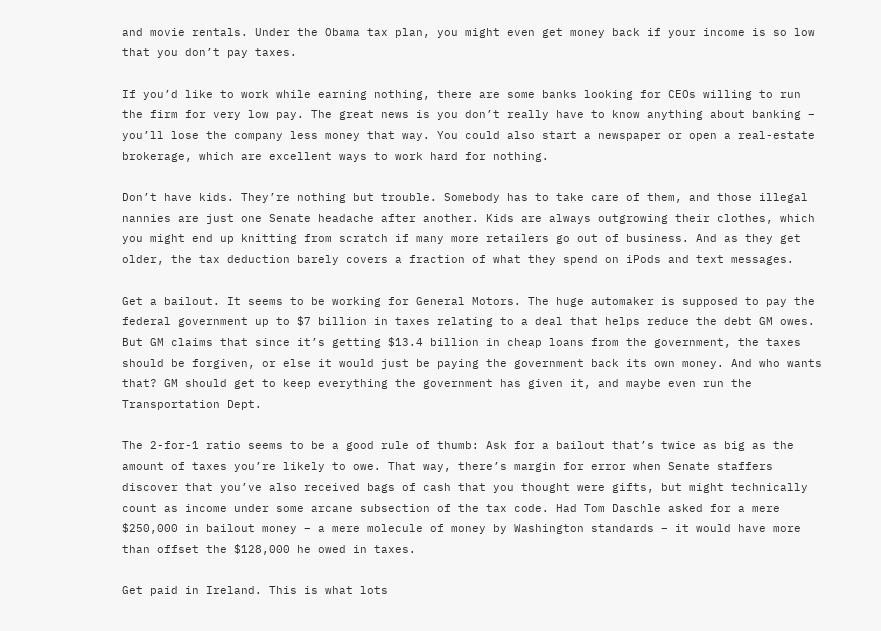and movie rentals. Under the Obama tax plan, you might even get money back if your income is so low that you don’t pay taxes.

If you’d like to work while earning nothing, there are some banks looking for CEOs willing to run the firm for very low pay. The great news is you don’t really have to know anything about banking – you’ll lose the company less money that way. You could also start a newspaper or open a real-estate brokerage, which are excellent ways to work hard for nothing.

Don’t have kids. They’re nothing but trouble. Somebody has to take care of them, and those illegal nannies are just one Senate headache after another. Kids are always outgrowing their clothes, which you might end up knitting from scratch if many more retailers go out of business. And as they get older, the tax deduction barely covers a fraction of what they spend on iPods and text messages.

Get a bailout. It seems to be working for General Motors. The huge automaker is supposed to pay the federal government up to $7 billion in taxes relating to a deal that helps reduce the debt GM owes. But GM claims that since it’s getting $13.4 billion in cheap loans from the government, the taxes should be forgiven, or else it would just be paying the government back its own money. And who wants that? GM should get to keep everything the government has given it, and maybe even run the Transportation Dept.

The 2-for-1 ratio seems to be a good rule of thumb: Ask for a bailout that’s twice as big as the amount of taxes you’re likely to owe. That way, there’s margin for error when Senate staffers discover that you’ve also received bags of cash that you thought were gifts, but might technically count as income under some arcane subsection of the tax code. Had Tom Daschle asked for a mere $250,000 in bailout money – a mere molecule of money by Washington standards – it would have more than offset the $128,000 he owed in taxes.

Get paid in Ireland. This is what lots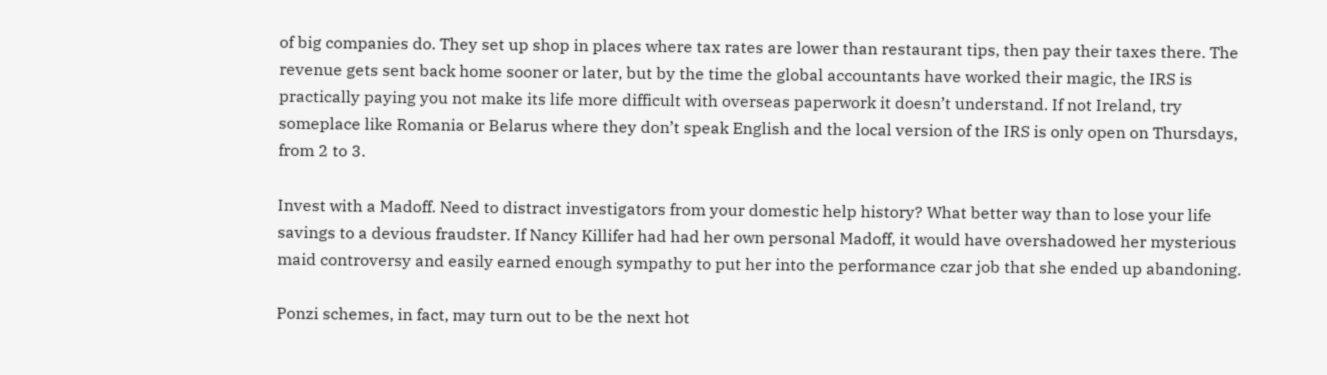of big companies do. They set up shop in places where tax rates are lower than restaurant tips, then pay their taxes there. The revenue gets sent back home sooner or later, but by the time the global accountants have worked their magic, the IRS is practically paying you not make its life more difficult with overseas paperwork it doesn’t understand. If not Ireland, try someplace like Romania or Belarus where they don’t speak English and the local version of the IRS is only open on Thursdays, from 2 to 3.

Invest with a Madoff. Need to distract investigators from your domestic help history? What better way than to lose your life savings to a devious fraudster. If Nancy Killifer had had her own personal Madoff, it would have overshadowed her mysterious maid controversy and easily earned enough sympathy to put her into the performance czar job that she ended up abandoning.

Ponzi schemes, in fact, may turn out to be the next hot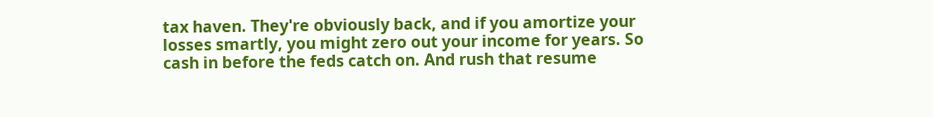tax haven. They're obviously back, and if you amortize your losses smartly, you might zero out your income for years. So cash in before the feds catch on. And rush that resume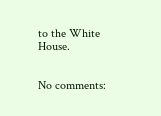to the White House.


No comments: